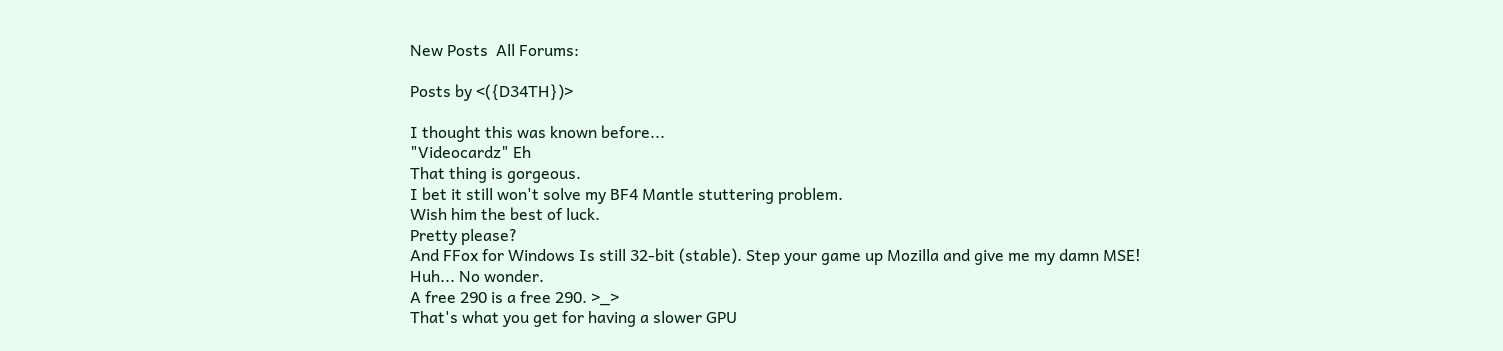New Posts  All Forums:

Posts by <({D34TH})>

I thought this was known before...
"Videocardz" Eh
That thing is gorgeous.
I bet it still won't solve my BF4 Mantle stuttering problem.
Wish him the best of luck.
Pretty please?
And FFox for Windows Is still 32-bit (stable). Step your game up Mozilla and give me my damn MSE!
Huh... No wonder.
A free 290 is a free 290. >_>
That's what you get for having a slower GPU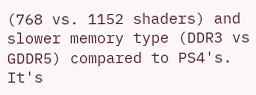(768 vs. 1152 shaders) and slower memory type (DDR3 vs GDDR5) compared to PS4's. It's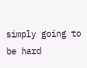simply going to be hard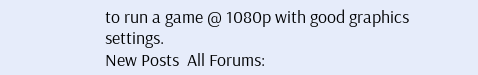to run a game @ 1080p with good graphics settings.
New Posts  All Forums: